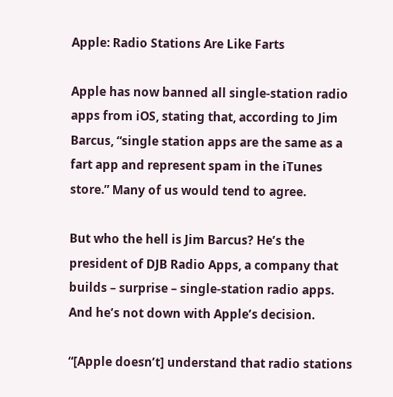Apple: Radio Stations Are Like Farts

Apple has now banned all single-station radio apps from iOS, stating that, according to Jim Barcus, “single station apps are the same as a fart app and represent spam in the iTunes store.” Many of us would tend to agree.

But who the hell is Jim Barcus? He’s the president of DJB Radio Apps, a company that builds – surprise – single-station radio apps. And he’s not down with Apple’s decision.

“[Apple doesn’t] understand that radio stations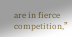are in fierce competition,”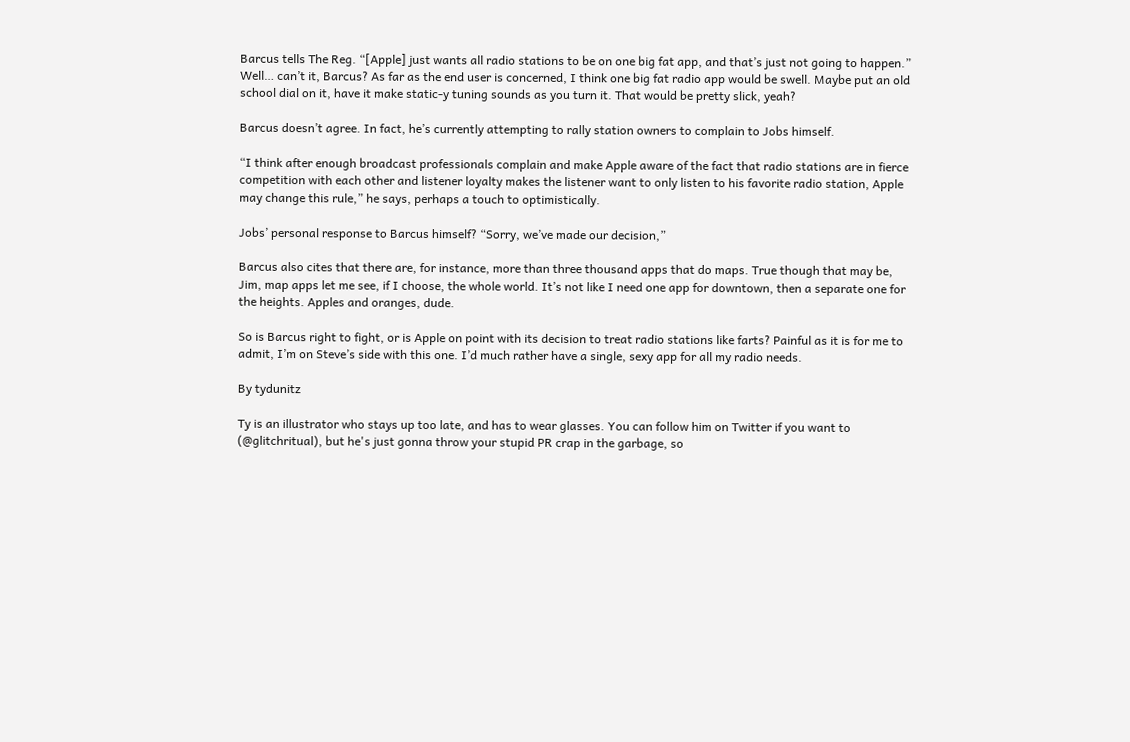Barcus tells The Reg. “[Apple] just wants all radio stations to be on one big fat app, and that’s just not going to happen.” Well… can’t it, Barcus? As far as the end user is concerned, I think one big fat radio app would be swell. Maybe put an old school dial on it, have it make static-y tuning sounds as you turn it. That would be pretty slick, yeah?

Barcus doesn’t agree. In fact, he’s currently attempting to rally station owners to complain to Jobs himself.

“I think after enough broadcast professionals complain and make Apple aware of the fact that radio stations are in fierce competition with each other and listener loyalty makes the listener want to only listen to his favorite radio station, Apple may change this rule,” he says, perhaps a touch to optimistically.

Jobs’ personal response to Barcus himself? “Sorry, we’ve made our decision,”

Barcus also cites that there are, for instance, more than three thousand apps that do maps. True though that may be, Jim, map apps let me see, if I choose, the whole world. It’s not like I need one app for downtown, then a separate one for the heights. Apples and oranges, dude.

So is Barcus right to fight, or is Apple on point with its decision to treat radio stations like farts? Painful as it is for me to admit, I’m on Steve’s side with this one. I’d much rather have a single, sexy app for all my radio needs.

By tydunitz

Ty is an illustrator who stays up too late, and has to wear glasses. You can follow him on Twitter if you want to (@glitchritual), but he's just gonna throw your stupid PR crap in the garbage, so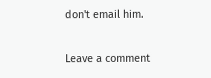don't email him.

Leave a comment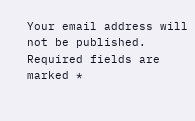Your email address will not be published. Required fields are marked *